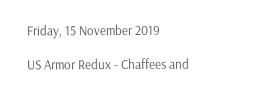Friday, 15 November 2019

US Armor Redux - Chaffees and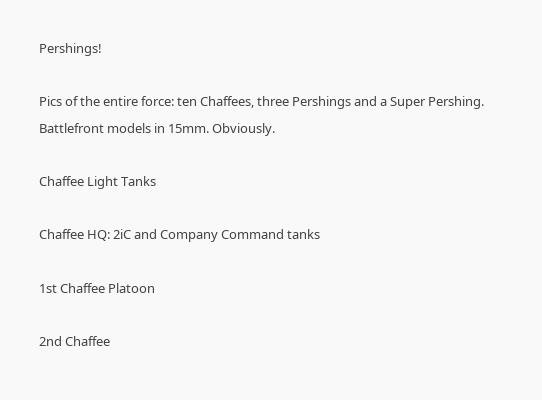Pershings!

Pics of the entire force: ten Chaffees, three Pershings and a Super Pershing. Battlefront models in 15mm. Obviously.

Chaffee Light Tanks

Chaffee HQ: 2iC and Company Command tanks

1st Chaffee Platoon

2nd Chaffee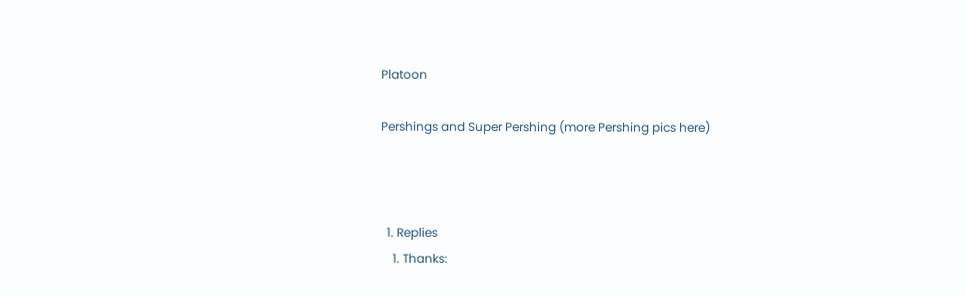Platoon

Pershings and Super Pershing (more Pershing pics here)



  1. Replies
    1. Thanks: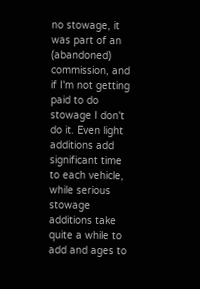no stowage, it was part of an (abandoned) commission, and if I'm not getting paid to do stowage I don't do it. Even light additions add significant time to each vehicle, while serious stowage additions take quite a while to add and ages to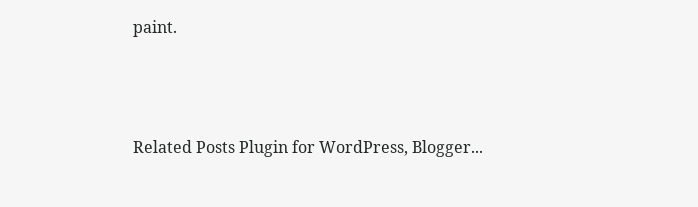paint.



Related Posts Plugin for WordPress, Blogger...